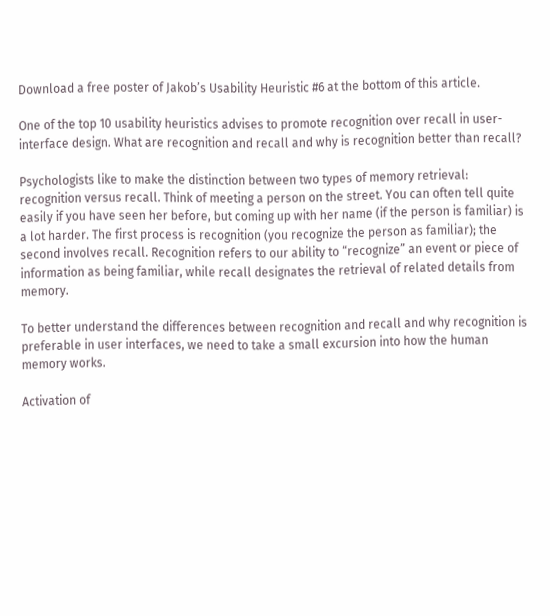Download a free poster of Jakob’s Usability Heuristic #6 at the bottom of this article.

One of the top 10 usability heuristics advises to promote recognition over recall in user-interface design. What are recognition and recall and why is recognition better than recall?

Psychologists like to make the distinction between two types of memory retrieval: recognition versus recall. Think of meeting a person on the street. You can often tell quite easily if you have seen her before, but coming up with her name (if the person is familiar) is a lot harder. The first process is recognition (you recognize the person as familiar); the second involves recall. Recognition refers to our ability to “recognize” an event or piece of information as being familiar, while recall designates the retrieval of related details from memory.

To better understand the differences between recognition and recall and why recognition is preferable in user interfaces, we need to take a small excursion into how the human memory works.

Activation of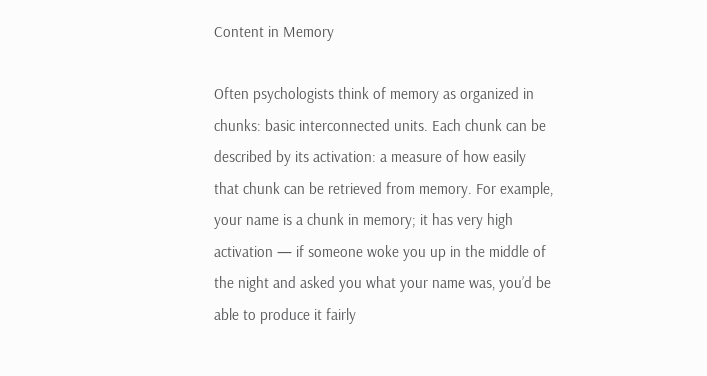Content in Memory

Often psychologists think of memory as organized in chunks: basic interconnected units. Each chunk can be described by its activation: a measure of how easily that chunk can be retrieved from memory. For example, your name is a chunk in memory; it has very high activation — if someone woke you up in the middle of the night and asked you what your name was, you’d be able to produce it fairly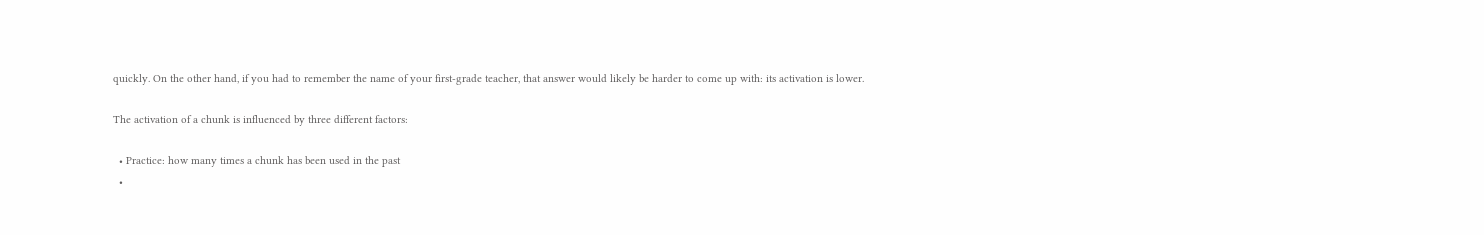quickly. On the other hand, if you had to remember the name of your first-grade teacher, that answer would likely be harder to come up with: its activation is lower.

The activation of a chunk is influenced by three different factors:

  • Practice: how many times a chunk has been used in the past
  •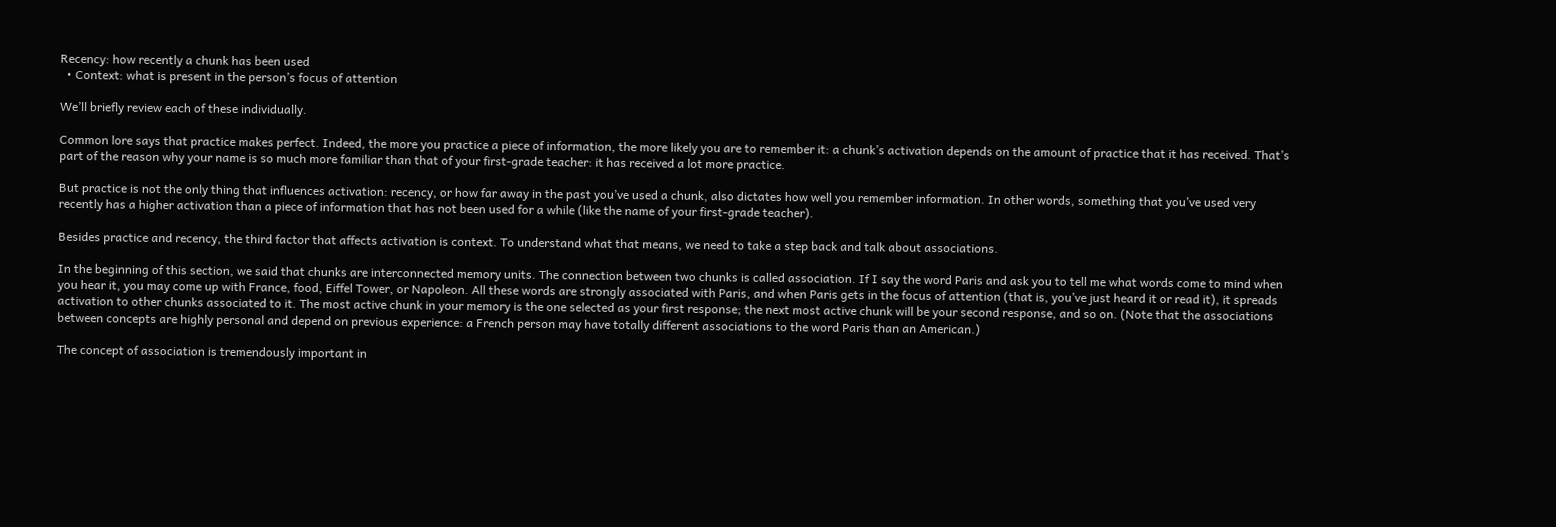Recency: how recently a chunk has been used
  • Context: what is present in the person’s focus of attention

We’ll briefly review each of these individually.

Common lore says that practice makes perfect. Indeed, the more you practice a piece of information, the more likely you are to remember it: a chunk’s activation depends on the amount of practice that it has received. That’s part of the reason why your name is so much more familiar than that of your first-grade teacher: it has received a lot more practice.

But practice is not the only thing that influences activation: recency, or how far away in the past you’ve used a chunk, also dictates how well you remember information. In other words, something that you’ve used very recently has a higher activation than a piece of information that has not been used for a while (like the name of your first-grade teacher).

Besides practice and recency, the third factor that affects activation is context. To understand what that means, we need to take a step back and talk about associations.

In the beginning of this section, we said that chunks are interconnected memory units. The connection between two chunks is called association. If I say the word Paris and ask you to tell me what words come to mind when you hear it, you may come up with France, food, Eiffel Tower, or Napoleon. All these words are strongly associated with Paris, and when Paris gets in the focus of attention (that is, you’ve just heard it or read it), it spreads activation to other chunks associated to it. The most active chunk in your memory is the one selected as your first response; the next most active chunk will be your second response, and so on. (Note that the associations between concepts are highly personal and depend on previous experience: a French person may have totally different associations to the word Paris than an American.)

The concept of association is tremendously important in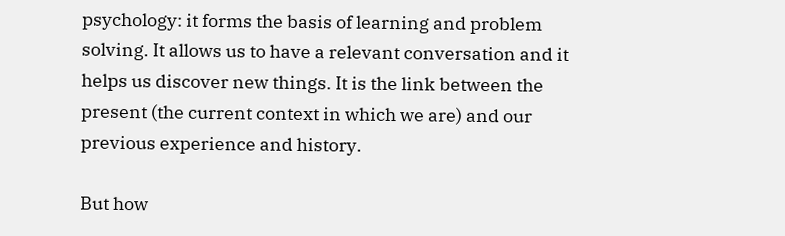psychology: it forms the basis of learning and problem solving. It allows us to have a relevant conversation and it helps us discover new things. It is the link between the present (the current context in which we are) and our previous experience and history.

But how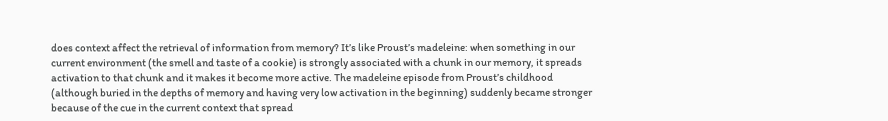does context affect the retrieval of information from memory? It’s like Proust’s madeleine: when something in our current environment (the smell and taste of a cookie) is strongly associated with a chunk in our memory, it spreads activation to that chunk and it makes it become more active. The madeleine episode from Proust’s childhood (although buried in the depths of memory and having very low activation in the beginning) suddenly became stronger because of the cue in the current context that spread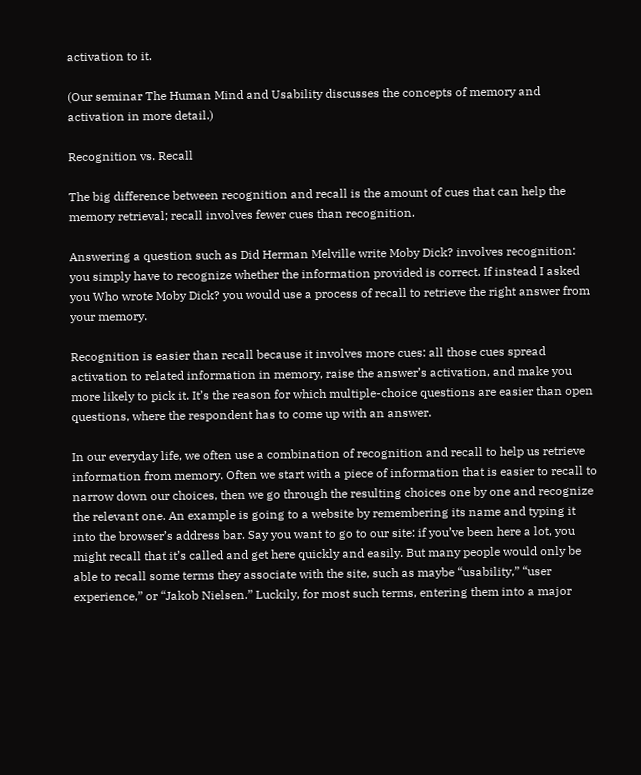activation to it.

(Our seminar The Human Mind and Usability discusses the concepts of memory and activation in more detail.)

Recognition vs. Recall

The big difference between recognition and recall is the amount of cues that can help the memory retrieval; recall involves fewer cues than recognition.

Answering a question such as Did Herman Melville write Moby Dick? involves recognition: you simply have to recognize whether the information provided is correct. If instead I asked you Who wrote Moby Dick? you would use a process of recall to retrieve the right answer from your memory.

Recognition is easier than recall because it involves more cues: all those cues spread activation to related information in memory, raise the answer’s activation, and make you more likely to pick it. It’s the reason for which multiple-choice questions are easier than open questions, where the respondent has to come up with an answer.

In our everyday life, we often use a combination of recognition and recall to help us retrieve information from memory. Often we start with a piece of information that is easier to recall to narrow down our choices, then we go through the resulting choices one by one and recognize the relevant one. An example is going to a website by remembering its name and typing it into the browser’s address bar. Say you want to go to our site: if you’ve been here a lot, you might recall that it’s called and get here quickly and easily. But many people would only be able to recall some terms they associate with the site, such as maybe “usability,” “user experience,” or “Jakob Nielsen.” Luckily, for most such terms, entering them into a major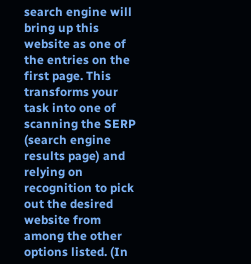search engine will bring up this website as one of the entries on the first page. This transforms your task into one of scanning the SERP (search engine results page) and relying on recognition to pick out the desired website from among the other options listed. (In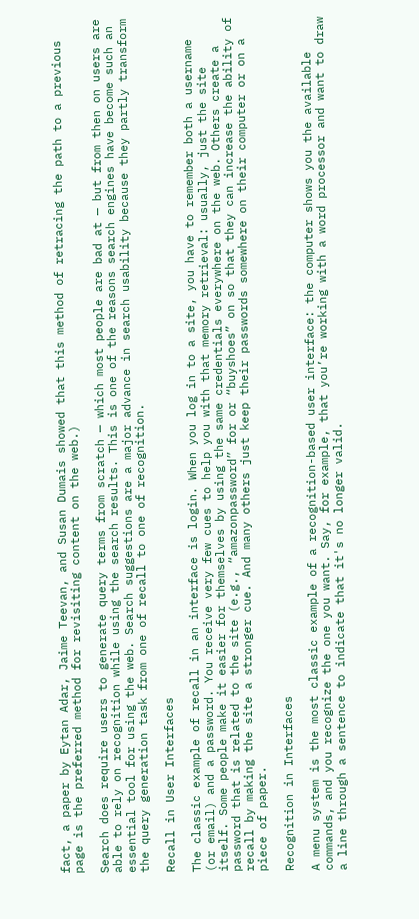fact, a paper by Eytan Adar, Jaime Teevan, and Susan Dumais showed that this method of retracing the path to a previous page is the preferred method for revisiting content on the web.)

Search does require users to generate query terms from scratch — which most people are bad at — but from then on users are able to rely on recognition while using the search results. This is one of the reasons search engines have become such an essential tool for using the web. Search suggestions are a major advance in search usability because they partly transform the query generation task from one of recall to one of recognition.

Recall in User Interfaces

The classic example of recall in an interface is login. When you log in to a site, you have to remember both a username (or email) and a password. You receive very few cues to help you with that memory retrieval: usually, just the site itself. Some people make it easier for themselves by using the same credentials everywhere on the web. Others create a password that is related to the site (e.g., “amazonpassword” for or “buyshoes” on so that they can increase the ability of recall by making the site a stronger cue. And many others just keep their passwords somewhere on their computer or on a piece of paper.

Recognition in Interfaces

A menu system is the most classic example of a recognition-based user interface: the computer shows you the available commands, and you recognize the one you want. Say, for example, that you’re working with a word processor and want to draw a line through a sentence to indicate that it's no longer valid.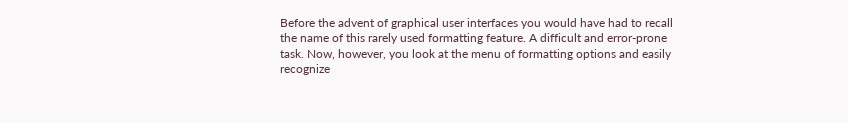Before the advent of graphical user interfaces you would have had to recall the name of this rarely used formatting feature. A difficult and error-prone task. Now, however, you look at the menu of formatting options and easily recognize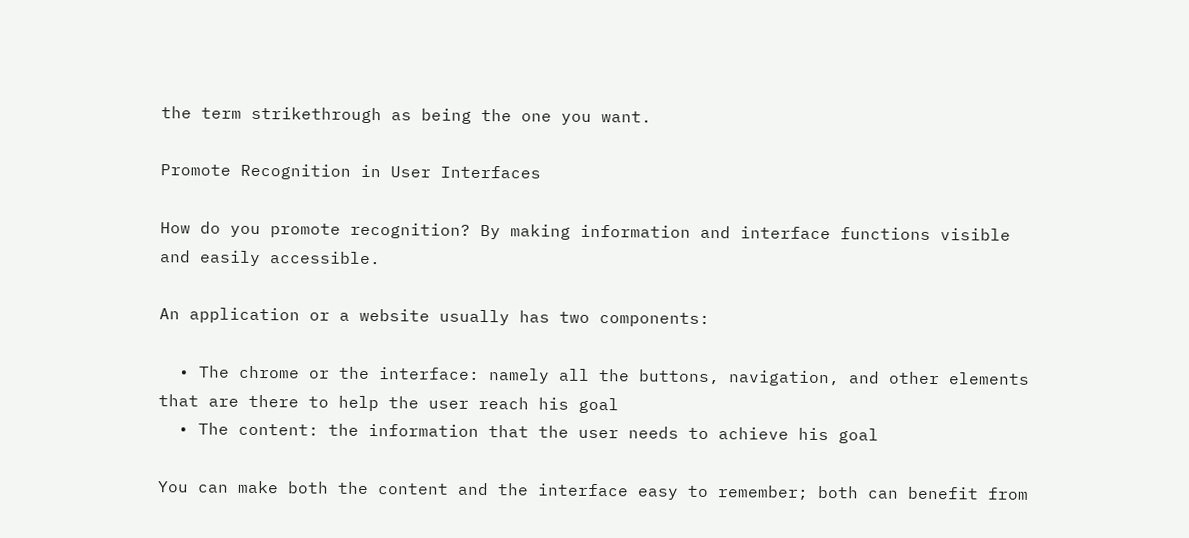the term strikethrough as being the one you want.

Promote Recognition in User Interfaces

How do you promote recognition? By making information and interface functions visible and easily accessible.

An application or a website usually has two components:

  • The chrome or the interface: namely all the buttons, navigation, and other elements that are there to help the user reach his goal
  • The content: the information that the user needs to achieve his goal

You can make both the content and the interface easy to remember; both can benefit from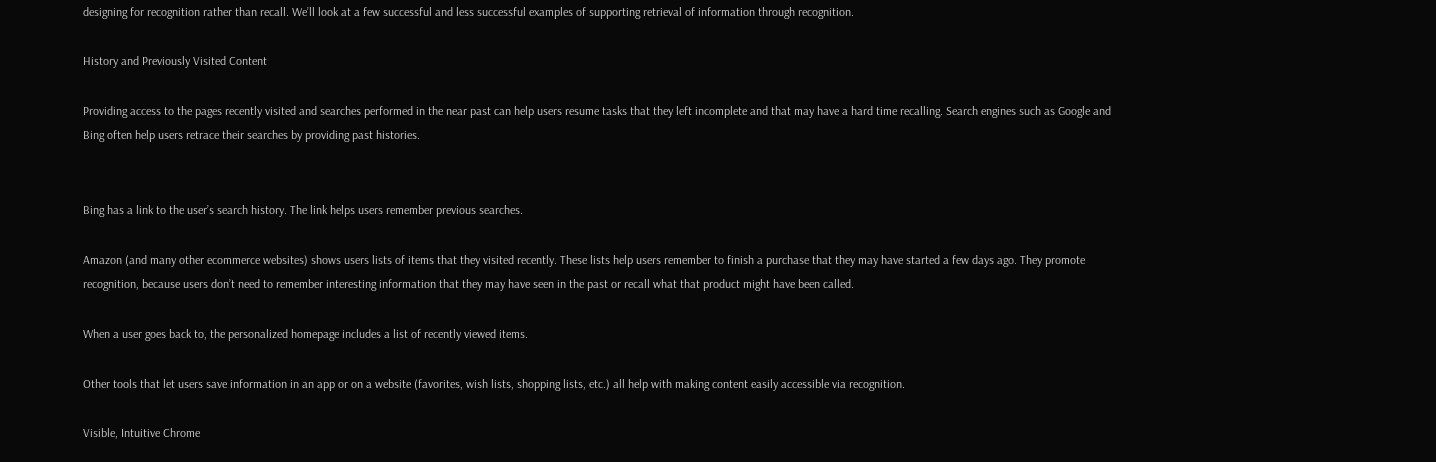designing for recognition rather than recall. We’ll look at a few successful and less successful examples of supporting retrieval of information through recognition.

History and Previously Visited Content

Providing access to the pages recently visited and searches performed in the near past can help users resume tasks that they left incomplete and that may have a hard time recalling. Search engines such as Google and Bing often help users retrace their searches by providing past histories.


Bing has a link to the user’s search history. The link helps users remember previous searches.

Amazon (and many other ecommerce websites) shows users lists of items that they visited recently. These lists help users remember to finish a purchase that they may have started a few days ago. They promote recognition, because users don’t need to remember interesting information that they may have seen in the past or recall what that product might have been called.

When a user goes back to, the personalized homepage includes a list of recently viewed items.

Other tools that let users save information in an app or on a website (favorites, wish lists, shopping lists, etc.) all help with making content easily accessible via recognition.

Visible, Intuitive Chrome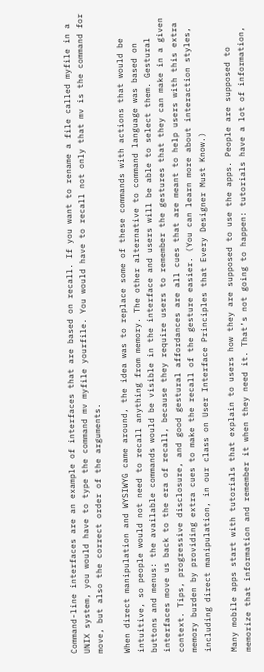Command-line interfaces are an example of interfaces that are based on recall. If you want to rename a file called myfile in a UNIX system, you would have to type the command mv myfile yourfile. You would have to recall not only that mv is the command for move, but also the correct order of the arguments.

When direct manipulation and WYSIWYG came around, the idea was to replace some of these commands with actions that would be intuitive, so people would not need to recall anything from memory. The other alternative to command language was based on buttons and menus: the available commands would be visible in the interface and users will be able to select them. Gestural interfaces move us back to the era of recall, because they require users to remember the gestures that they can make in a given context. Tips, progressive disclosure, and good gestural affordances are all cues that are meant to help users with this extra memory burden by providing extra cues to make the recall of the gesture easier. (You can learn more about interaction styles, including direct manipulation, in our class on User Interface Principles that Every Designer Must Know.)

Many mobile apps start with tutorials that explain to users how they are supposed to use the apps. People are supposed to memorize that information and remember it when they need it. That’s not going to happen: tutorials have a lot of information,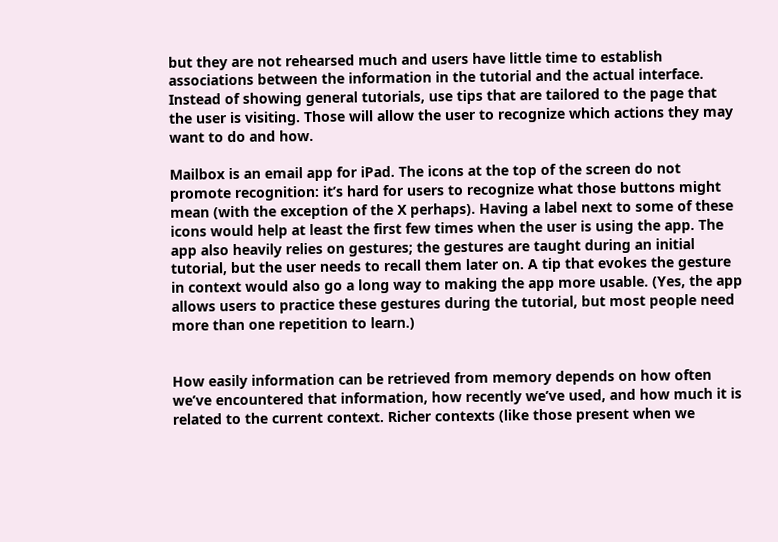but they are not rehearsed much and users have little time to establish associations between the information in the tutorial and the actual interface. Instead of showing general tutorials, use tips that are tailored to the page that the user is visiting. Those will allow the user to recognize which actions they may want to do and how.

Mailbox is an email app for iPad. The icons at the top of the screen do not promote recognition: it’s hard for users to recognize what those buttons might mean (with the exception of the X perhaps). Having a label next to some of these icons would help at least the first few times when the user is using the app. The app also heavily relies on gestures; the gestures are taught during an initial tutorial, but the user needs to recall them later on. A tip that evokes the gesture in context would also go a long way to making the app more usable. (Yes, the app allows users to practice these gestures during the tutorial, but most people need more than one repetition to learn.)


How easily information can be retrieved from memory depends on how often we’ve encountered that information, how recently we’ve used, and how much it is related to the current context. Richer contexts (like those present when we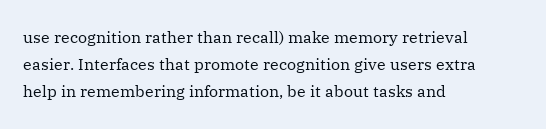use recognition rather than recall) make memory retrieval easier. Interfaces that promote recognition give users extra help in remembering information, be it about tasks and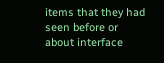items that they had seen before or about interface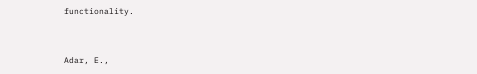functionality.


Adar, E.,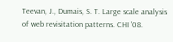Teevan, J., Dumais, S. T. Large scale analysis of web revisitation patterns. CHI '08.